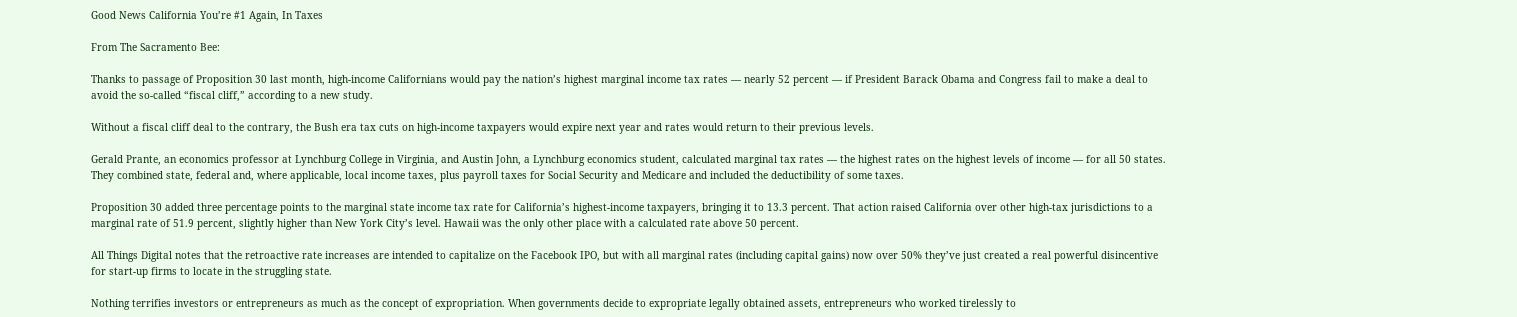Good News California You’re #1 Again, In Taxes

From The Sacramento Bee:

Thanks to passage of Proposition 30 last month, high-income Californians would pay the nation’s highest marginal income tax rates — nearly 52 percent — if President Barack Obama and Congress fail to make a deal to avoid the so-called “fiscal cliff,” according to a new study.

Without a fiscal cliff deal to the contrary, the Bush era tax cuts on high-income taxpayers would expire next year and rates would return to their previous levels.

Gerald Prante, an economics professor at Lynchburg College in Virginia, and Austin John, a Lynchburg economics student, calculated marginal tax rates — the highest rates on the highest levels of income — for all 50 states. They combined state, federal and, where applicable, local income taxes, plus payroll taxes for Social Security and Medicare and included the deductibility of some taxes.

Proposition 30 added three percentage points to the marginal state income tax rate for California’s highest-income taxpayers, bringing it to 13.3 percent. That action raised California over other high-tax jurisdictions to a marginal rate of 51.9 percent, slightly higher than New York City’s level. Hawaii was the only other place with a calculated rate above 50 percent.

All Things Digital notes that the retroactive rate increases are intended to capitalize on the Facebook IPO, but with all marginal rates (including capital gains) now over 50% they’ve just created a real powerful disincentive for start-up firms to locate in the struggling state.

Nothing terrifies investors or entrepreneurs as much as the concept of expropriation. When governments decide to expropriate legally obtained assets, entrepreneurs who worked tirelessly to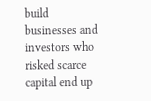build businesses and investors who risked scarce capital end up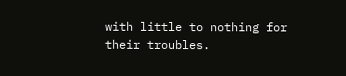with little to nothing for their troubles.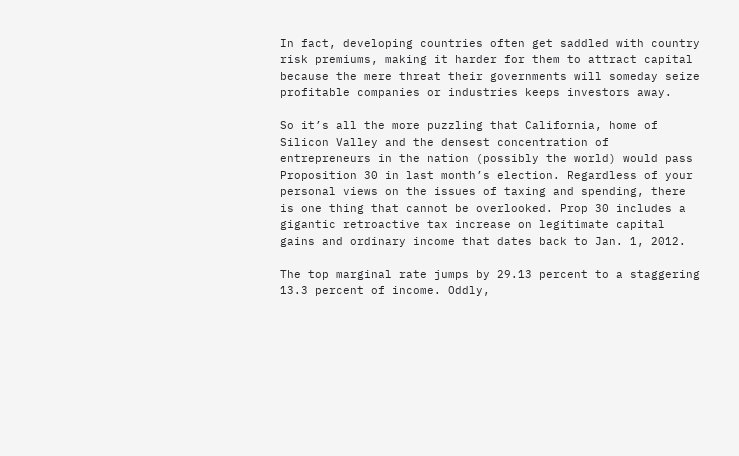In fact, developing countries often get saddled with country risk premiums, making it harder for them to attract capital because the mere threat their governments will someday seize profitable companies or industries keeps investors away.

So it’s all the more puzzling that California, home of Silicon Valley and the densest concentration of entrepreneurs in the nation (possibly the world) would pass Proposition 30 in last month’s election. Regardless of your personal views on the issues of taxing and spending, there is one thing that cannot be overlooked. Prop 30 includes a gigantic retroactive tax increase on legitimate capital gains and ordinary income that dates back to Jan. 1, 2012.

The top marginal rate jumps by 29.13 percent to a staggering 13.3 percent of income. Oddly,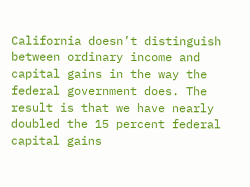California doesn’t distinguish between ordinary income and capital gains in the way the federal government does. The result is that we have nearly doubled the 15 percent federal capital gains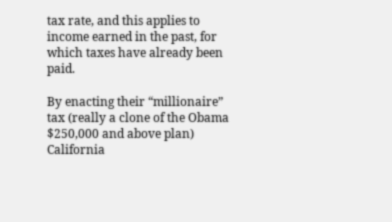tax rate, and this applies to income earned in the past, for which taxes have already been paid.

By enacting their “millionaire” tax (really a clone of the Obama $250,000 and above plan) California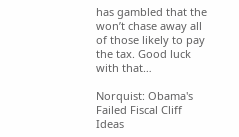has gambled that the won’t chase away all of those likely to pay the tax. Good luck with that…

Norquist: Obama's Failed Fiscal Cliff Ideas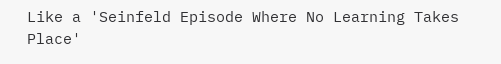Like a 'Seinfeld Episode Where No Learning Takes Place'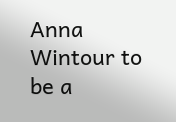Anna Wintour to be a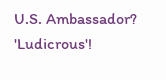U.S. Ambassador? 'Ludicrous'!